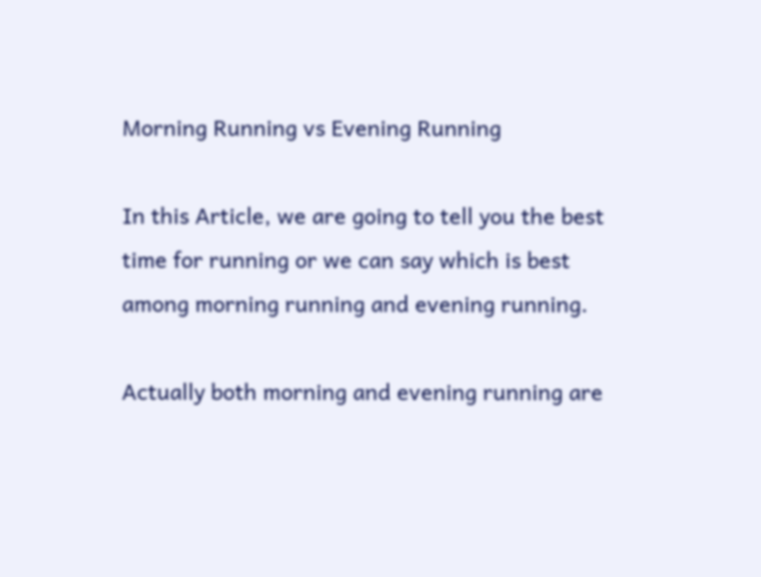Morning Running vs Evening Running

In this Article, we are going to tell you the best time for running or we can say which is best among morning running and evening running.

Actually both morning and evening running are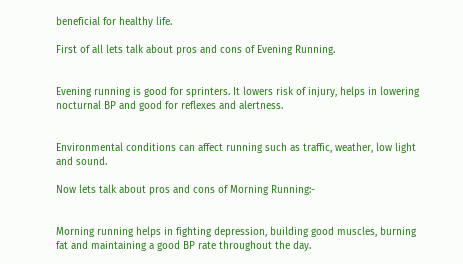beneficial for healthy life.

First of all lets talk about pros and cons of Evening Running.


Evening running is good for sprinters. It lowers risk of injury, helps in lowering nocturnal BP and good for reflexes and alertness.


Environmental conditions can affect running such as traffic, weather, low light and sound.

Now lets talk about pros and cons of Morning Running:-


Morning running helps in fighting depression, building good muscles, burning fat and maintaining a good BP rate throughout the day.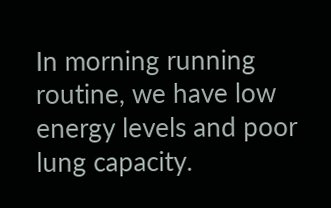In morning running routine, we have low energy levels and poor lung capacity.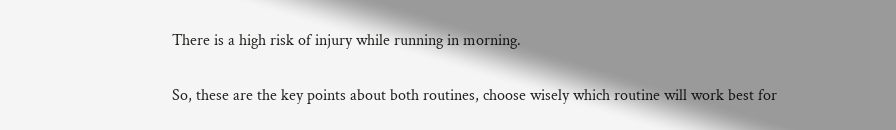There is a high risk of injury while running in morning.

So, these are the key points about both routines, choose wisely which routine will work best for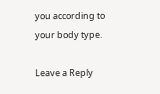you according to your body type.

Leave a Reply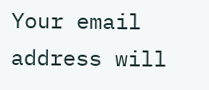Your email address will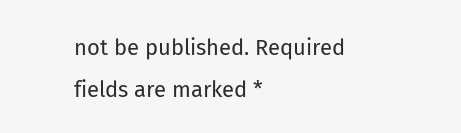not be published. Required fields are marked *